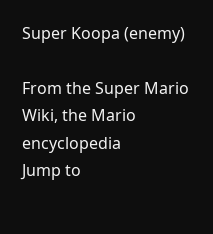Super Koopa (enemy)

From the Super Mario Wiki, the Mario encyclopedia
Jump to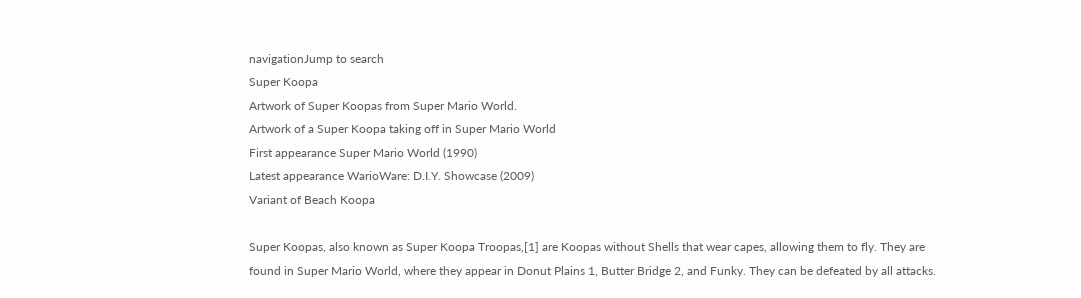navigationJump to search
Super Koopa
Artwork of Super Koopas from Super Mario World.
Artwork of a Super Koopa taking off in Super Mario World
First appearance Super Mario World (1990)
Latest appearance WarioWare: D.I.Y. Showcase (2009)
Variant of Beach Koopa

Super Koopas, also known as Super Koopa Troopas,[1] are Koopas without Shells that wear capes, allowing them to fly. They are found in Super Mario World, where they appear in Donut Plains 1, Butter Bridge 2, and Funky. They can be defeated by all attacks.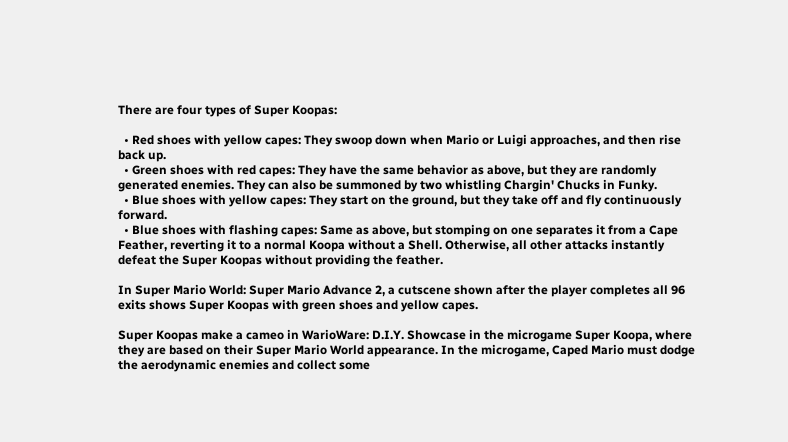There are four types of Super Koopas:

  • Red shoes with yellow capes: They swoop down when Mario or Luigi approaches, and then rise back up.
  • Green shoes with red capes: They have the same behavior as above, but they are randomly generated enemies. They can also be summoned by two whistling Chargin' Chucks in Funky.
  • Blue shoes with yellow capes: They start on the ground, but they take off and fly continuously forward.
  • Blue shoes with flashing capes: Same as above, but stomping on one separates it from a Cape Feather, reverting it to a normal Koopa without a Shell. Otherwise, all other attacks instantly defeat the Super Koopas without providing the feather.

In Super Mario World: Super Mario Advance 2, a cutscene shown after the player completes all 96 exits shows Super Koopas with green shoes and yellow capes.

Super Koopas make a cameo in WarioWare: D.I.Y. Showcase in the microgame Super Koopa, where they are based on their Super Mario World appearance. In the microgame, Caped Mario must dodge the aerodynamic enemies and collect some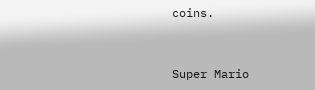coins.


Super Mario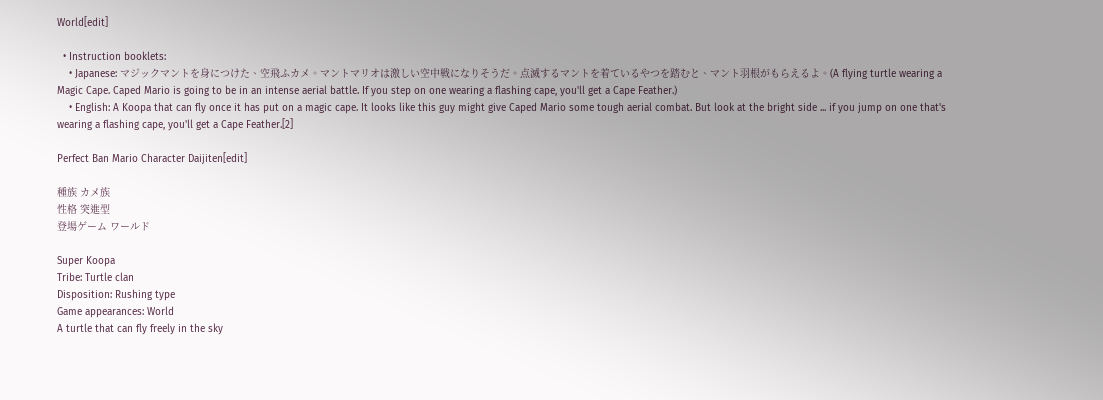World[edit]

  • Instruction booklets:
    • Japanese: マジックマントを身につけた、空飛ふカメ。マントマリオは激しい空中戦になりそうだ。点滅するマントを着ているやつを踏むと、マント羽根がもらえるよ。(A flying turtle wearing a Magic Cape. Caped Mario is going to be in an intense aerial battle. If you step on one wearing a flashing cape, you'll get a Cape Feather.)
    • English: A Koopa that can fly once it has put on a magic cape. It looks like this guy might give Caped Mario some tough aerial combat. But look at the bright side ... if you jump on one that's wearing a flashing cape, you'll get a Cape Feather.[2]

Perfect Ban Mario Character Daijiten[edit]

種族 カメ族
性格 突進型
登場ゲーム ワールド

Super Koopa
Tribe: Turtle clan
Disposition: Rushing type
Game appearances: World
A turtle that can fly freely in the sky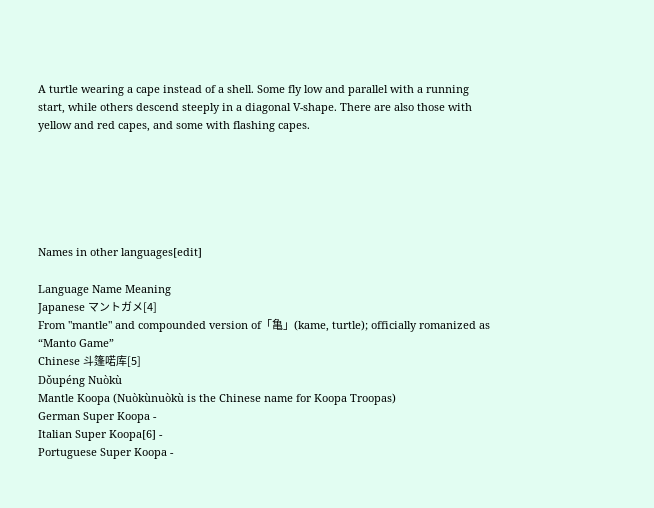A turtle wearing a cape instead of a shell. Some fly low and parallel with a running start, while others descend steeply in a diagonal V-shape. There are also those with yellow and red capes, and some with flashing capes.






Names in other languages[edit]

Language Name Meaning
Japanese マントガメ[4]
From "mantle" and compounded version of「亀」(kame, turtle); officially romanized as “Manto Game”
Chinese 斗篷喏库[5]
Dǒupéng Nuòkù
Mantle Koopa (Nuòkùnuòkù is the Chinese name for Koopa Troopas)
German Super Koopa -
Italian Super Koopa[6] -
Portuguese Super Koopa -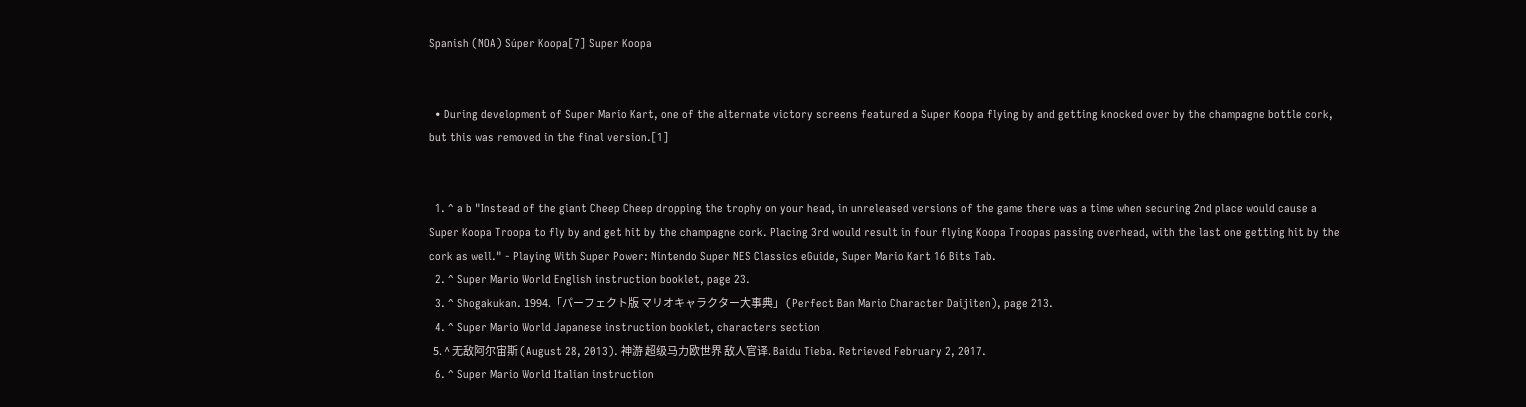Spanish (NOA) Súper Koopa[7] Super Koopa


  • During development of Super Mario Kart, one of the alternate victory screens featured a Super Koopa flying by and getting knocked over by the champagne bottle cork, but this was removed in the final version.[1]


  1. ^ a b "Instead of the giant Cheep Cheep dropping the trophy on your head, in unreleased versions of the game there was a time when securing 2nd place would cause a Super Koopa Troopa to fly by and get hit by the champagne cork. Placing 3rd would result in four flying Koopa Troopas passing overhead, with the last one getting hit by the cork as well." - Playing With Super Power: Nintendo Super NES Classics eGuide, Super Mario Kart 16 Bits Tab.
  2. ^ Super Mario World English instruction booklet, page 23.
  3. ^ Shogakukan. 1994.「パーフェクト版 マリオキャラクター大事典」 (Perfect Ban Mario Character Daijiten), page 213.
  4. ^ Super Mario World Japanese instruction booklet, characters section
  5. ^ 无敌阿尔宙斯 (August 28, 2013). 神游 超级马力欧世界 敌人官译. Baidu Tieba. Retrieved February 2, 2017.
  6. ^ Super Mario World Italian instruction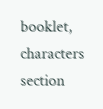booklet, characters section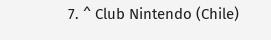7. ^ Club Nintendo (Chile)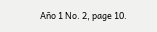Año 1 No. 2, page 10.